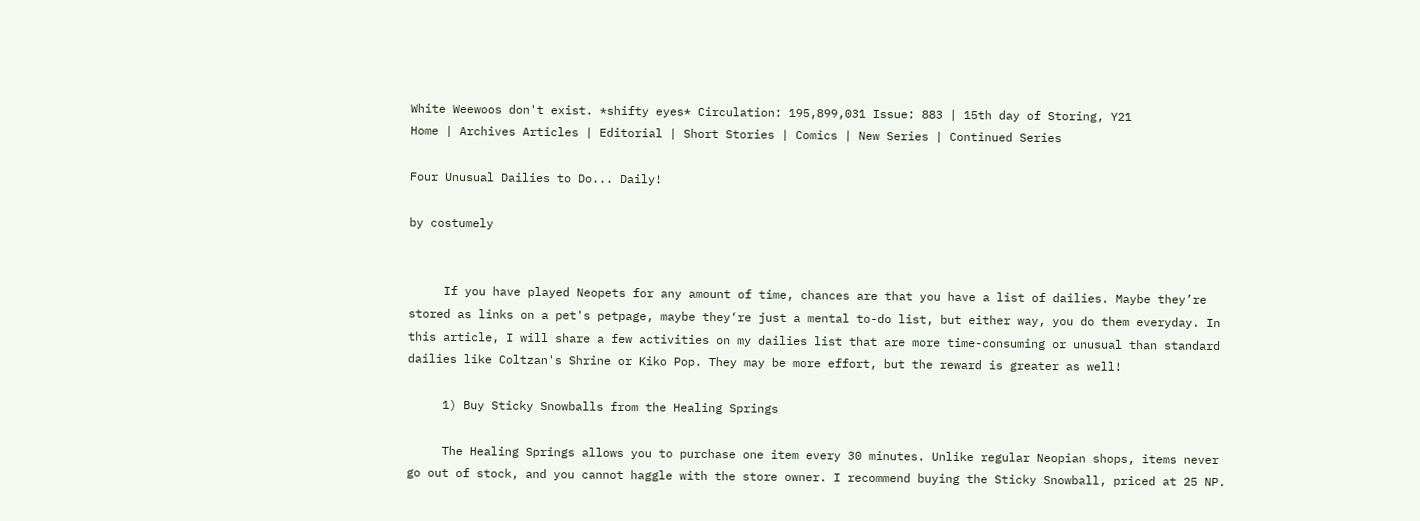White Weewoos don't exist. *shifty eyes* Circulation: 195,899,031 Issue: 883 | 15th day of Storing, Y21
Home | Archives Articles | Editorial | Short Stories | Comics | New Series | Continued Series

Four Unusual Dailies to Do... Daily!

by costumely


     If you have played Neopets for any amount of time, chances are that you have a list of dailies. Maybe they’re stored as links on a pet's petpage, maybe they‘re just a mental to-do list, but either way, you do them everyday. In this article, I will share a few activities on my dailies list that are more time-consuming or unusual than standard dailies like Coltzan's Shrine or Kiko Pop. They may be more effort, but the reward is greater as well!

     1) Buy Sticky Snowballs from the Healing Springs

     The Healing Springs allows you to purchase one item every 30 minutes. Unlike regular Neopian shops, items never go out of stock, and you cannot haggle with the store owner. I recommend buying the Sticky Snowball, priced at 25 NP.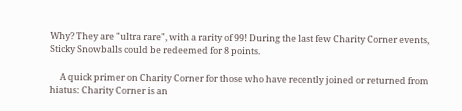Why? They are "ultra rare", with a rarity of 99! During the last few Charity Corner events, Sticky Snowballs could be redeemed for 8 points.

     A quick primer on Charity Corner for those who have recently joined or returned from hiatus: Charity Corner is an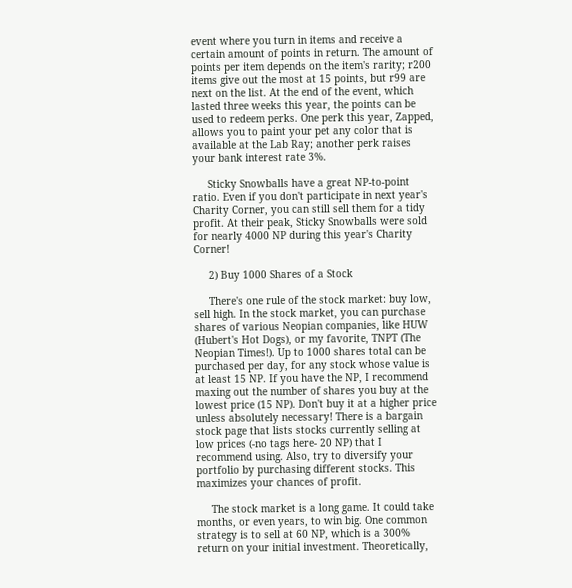event where you turn in items and receive a certain amount of points in return. The amount of points per item depends on the item's rarity; r200 items give out the most at 15 points, but r99 are next on the list. At the end of the event, which lasted three weeks this year, the points can be used to redeem perks. One perk this year, Zapped, allows you to paint your pet any color that is available at the Lab Ray; another perk raises your bank interest rate 3%.

     Sticky Snowballs have a great NP-to-point ratio. Even if you don't participate in next year's Charity Corner, you can still sell them for a tidy profit. At their peak, Sticky Snowballs were sold for nearly 4000 NP during this year's Charity Corner!

     2) Buy 1000 Shares of a Stock

     There's one rule of the stock market: buy low, sell high. In the stock market, you can purchase shares of various Neopian companies, like HUW (Hubert's Hot Dogs), or my favorite, TNPT (The Neopian Times!). Up to 1000 shares total can be purchased per day, for any stock whose value is at least 15 NP. If you have the NP, I recommend maxing out the number of shares you buy at the lowest price (15 NP). Don't buy it at a higher price unless absolutely necessary! There is a bargain stock page that lists stocks currently selling at low prices (-no tags here- 20 NP) that I recommend using. Also, try to diversify your portfolio by purchasing different stocks. This maximizes your chances of profit.

     The stock market is a long game. It could take months, or even years, to win big. One common strategy is to sell at 60 NP, which is a 300% return on your initial investment. Theoretically,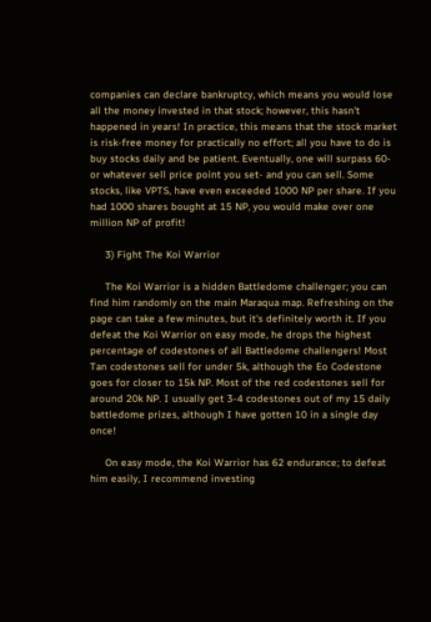companies can declare bankruptcy, which means you would lose all the money invested in that stock; however, this hasn't happened in years! In practice, this means that the stock market is risk-free money for practically no effort; all you have to do is buy stocks daily and be patient. Eventually, one will surpass 60- or whatever sell price point you set- and you can sell. Some stocks, like VPTS, have even exceeded 1000 NP per share. If you had 1000 shares bought at 15 NP, you would make over one million NP of profit!

     3) Fight The Koi Warrior

     The Koi Warrior is a hidden Battledome challenger; you can find him randomly on the main Maraqua map. Refreshing on the page can take a few minutes, but it's definitely worth it. If you defeat the Koi Warrior on easy mode, he drops the highest percentage of codestones of all Battledome challengers! Most Tan codestones sell for under 5k, although the Eo Codestone goes for closer to 15k NP. Most of the red codestones sell for around 20k NP. I usually get 3-4 codestones out of my 15 daily battledome prizes, although I have gotten 10 in a single day once!

     On easy mode, the Koi Warrior has 62 endurance; to defeat him easily, I recommend investing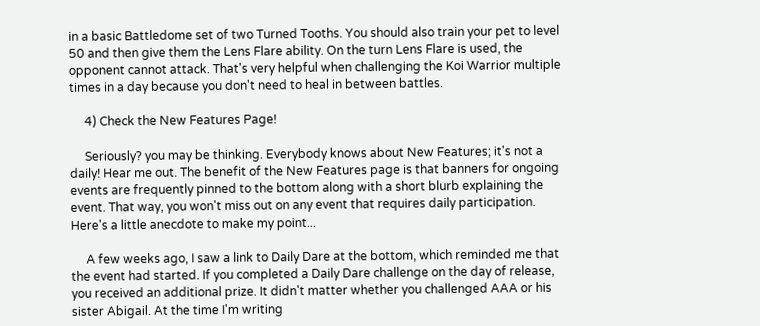in a basic Battledome set of two Turned Tooths. You should also train your pet to level 50 and then give them the Lens Flare ability. On the turn Lens Flare is used, the opponent cannot attack. That's very helpful when challenging the Koi Warrior multiple times in a day because you don't need to heal in between battles.

     4) Check the New Features Page!

     Seriously? you may be thinking. Everybody knows about New Features; it's not a daily! Hear me out. The benefit of the New Features page is that banners for ongoing events are frequently pinned to the bottom along with a short blurb explaining the event. That way, you won't miss out on any event that requires daily participation. Here's a little anecdote to make my point...

     A few weeks ago, I saw a link to Daily Dare at the bottom, which reminded me that the event had started. If you completed a Daily Dare challenge on the day of release, you received an additional prize. It didn't matter whether you challenged AAA or his sister Abigail. At the time I'm writing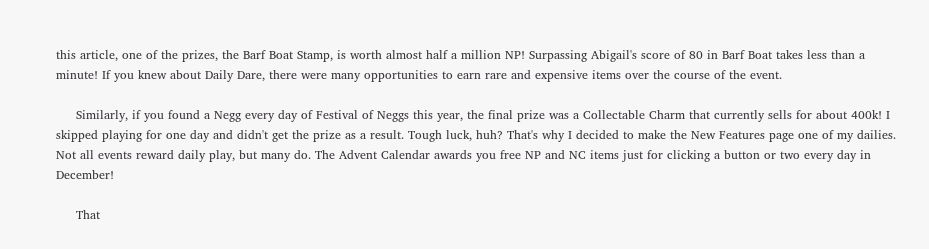this article, one of the prizes, the Barf Boat Stamp, is worth almost half a million NP! Surpassing Abigail's score of 80 in Barf Boat takes less than a minute! If you knew about Daily Dare, there were many opportunities to earn rare and expensive items over the course of the event.

     Similarly, if you found a Negg every day of Festival of Neggs this year, the final prize was a Collectable Charm that currently sells for about 400k! I skipped playing for one day and didn't get the prize as a result. Tough luck, huh? That's why I decided to make the New Features page one of my dailies. Not all events reward daily play, but many do. The Advent Calendar awards you free NP and NC items just for clicking a button or two every day in December!

     That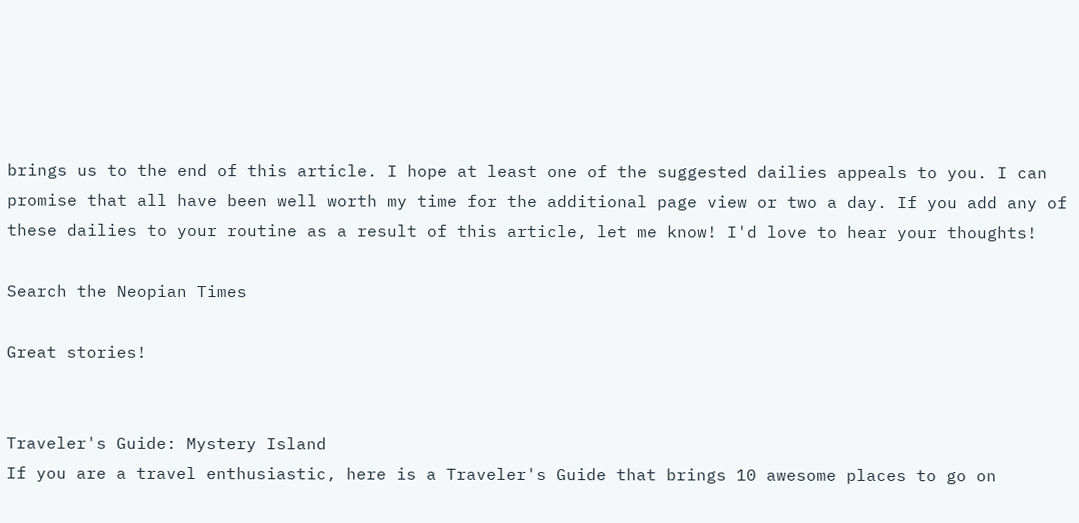brings us to the end of this article. I hope at least one of the suggested dailies appeals to you. I can promise that all have been well worth my time for the additional page view or two a day. If you add any of these dailies to your routine as a result of this article, let me know! I'd love to hear your thoughts!

Search the Neopian Times

Great stories!


Traveler's Guide: Mystery Island
If you are a travel enthusiastic, here is a Traveler's Guide that brings 10 awesome places to go on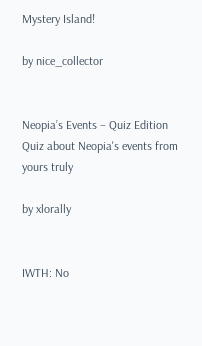Mystery Island!

by nice_collector


Neopia’s Events – Quiz Edition
Quiz about Neopia's events from yours truly

by xlorally


IWTH: No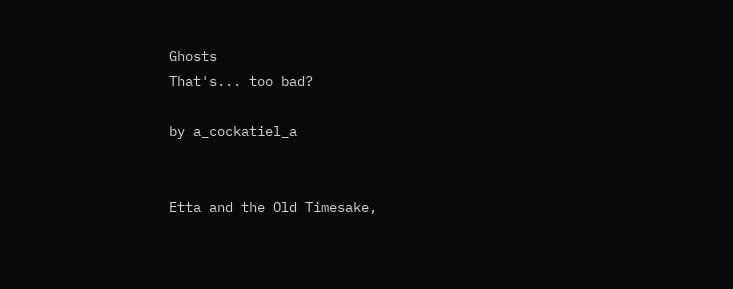Ghosts
That's... too bad?

by a_cockatiel_a


Etta and the Old Timesake,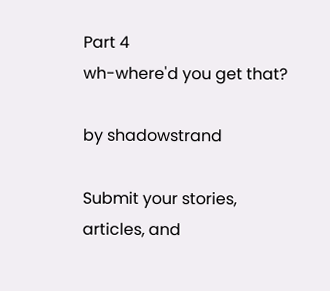Part 4
wh-where'd you get that?

by shadowstrand

Submit your stories, articles, and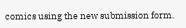comics using the new submission form.